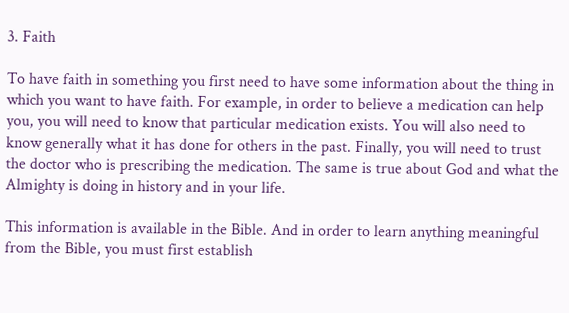3. Faith

To have faith in something you first need to have some information about the thing in which you want to have faith. For example, in order to believe a medication can help you, you will need to know that particular medication exists. You will also need to know generally what it has done for others in the past. Finally, you will need to trust the doctor who is prescribing the medication. The same is true about God and what the Almighty is doing in history and in your life.

This information is available in the Bible. And in order to learn anything meaningful from the Bible, you must first establish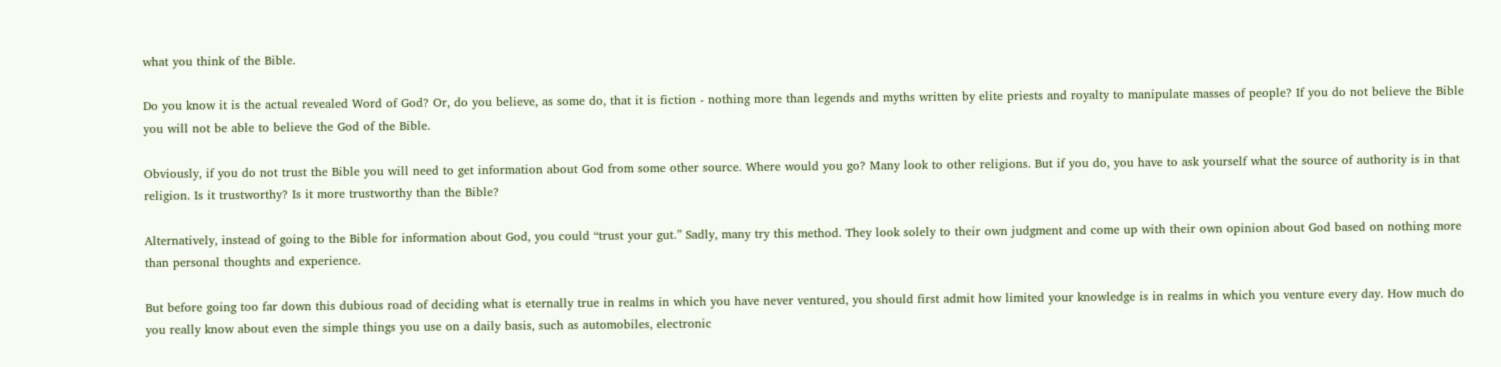what you think of the Bible.

Do you know it is the actual revealed Word of God? Or, do you believe, as some do, that it is fiction - nothing more than legends and myths written by elite priests and royalty to manipulate masses of people? If you do not believe the Bible you will not be able to believe the God of the Bible.

Obviously, if you do not trust the Bible you will need to get information about God from some other source. Where would you go? Many look to other religions. But if you do, you have to ask yourself what the source of authority is in that religion. Is it trustworthy? Is it more trustworthy than the Bible?

Alternatively, instead of going to the Bible for information about God, you could “trust your gut.” Sadly, many try this method. They look solely to their own judgment and come up with their own opinion about God based on nothing more than personal thoughts and experience.

But before going too far down this dubious road of deciding what is eternally true in realms in which you have never ventured, you should first admit how limited your knowledge is in realms in which you venture every day. How much do you really know about even the simple things you use on a daily basis, such as automobiles, electronic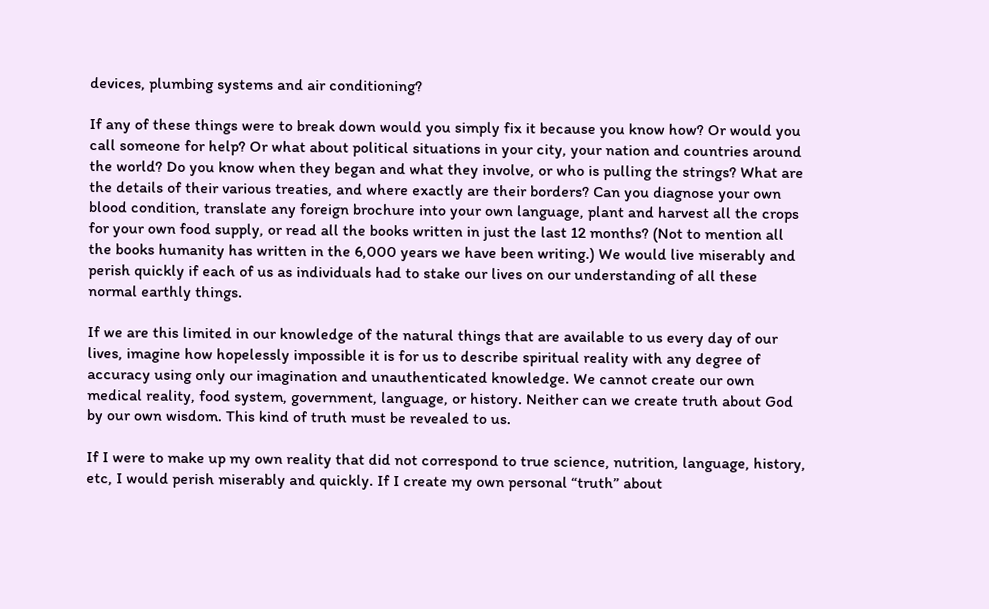devices, plumbing systems and air conditioning?

If any of these things were to break down would you simply fix it because you know how? Or would you call someone for help? Or what about political situations in your city, your nation and countries around the world? Do you know when they began and what they involve, or who is pulling the strings? What are the details of their various treaties, and where exactly are their borders? Can you diagnose your own blood condition, translate any foreign brochure into your own language, plant and harvest all the crops for your own food supply, or read all the books written in just the last 12 months? (Not to mention all the books humanity has written in the 6,000 years we have been writing.) We would live miserably and perish quickly if each of us as individuals had to stake our lives on our understanding of all these normal earthly things.

If we are this limited in our knowledge of the natural things that are available to us every day of our lives, imagine how hopelessly impossible it is for us to describe spiritual reality with any degree of accuracy using only our imagination and unauthenticated knowledge. We cannot create our own medical reality, food system, government, language, or history. Neither can we create truth about God by our own wisdom. This kind of truth must be revealed to us.

If I were to make up my own reality that did not correspond to true science, nutrition, language, history, etc, I would perish miserably and quickly. If I create my own personal “truth” about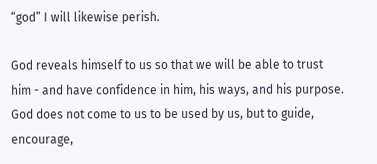“god” I will likewise perish.

God reveals himself to us so that we will be able to trust him - and have confidence in him, his ways, and his purpose. God does not come to us to be used by us, but to guide, encourage,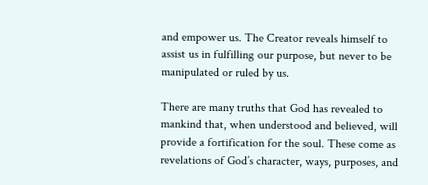and empower us. The Creator reveals himself to assist us in fulfilling our purpose, but never to be manipulated or ruled by us.

There are many truths that God has revealed to mankind that, when understood and believed, will provide a fortification for the soul. These come as revelations of God’s character, ways, purposes, and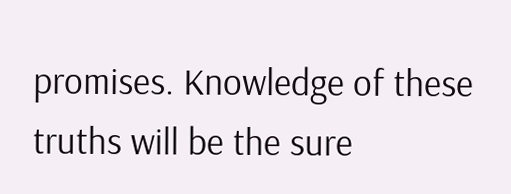promises. Knowledge of these truths will be the sure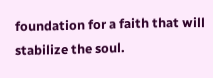foundation for a faith that will stabilize the soul.